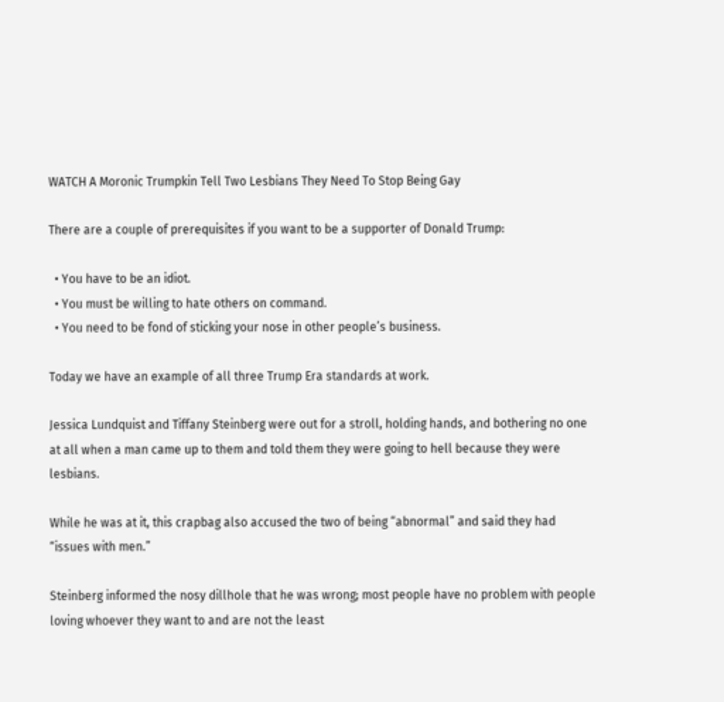WATCH A Moronic Trumpkin Tell Two Lesbians They Need To Stop Being Gay

There are a couple of prerequisites if you want to be a supporter of Donald Trump:

  • You have to be an idiot.
  • You must be willing to hate others on command.
  • You need to be fond of sticking your nose in other people’s business.

Today we have an example of all three Trump Era standards at work.

Jessica Lundquist and Tiffany Steinberg were out for a stroll, holding hands, and bothering no one at all when a man came up to them and told them they were going to hell because they were lesbians.

While he was at it, this crapbag also accused the two of being “abnormal” and said they had “issues with men.”

Steinberg informed the nosy dillhole that he was wrong; most people have no problem with people loving whoever they want to and are not the least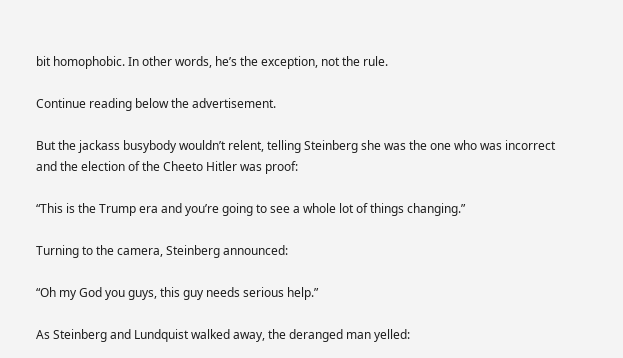bit homophobic. In other words, he’s the exception, not the rule.

Continue reading below the advertisement.

But the jackass busybody wouldn’t relent, telling Steinberg she was the one who was incorrect and the election of the Cheeto Hitler was proof:

“This is the Trump era and you’re going to see a whole lot of things changing.”

Turning to the camera, Steinberg announced:

“Oh my God you guys, this guy needs serious help.”

As Steinberg and Lundquist walked away, the deranged man yelled: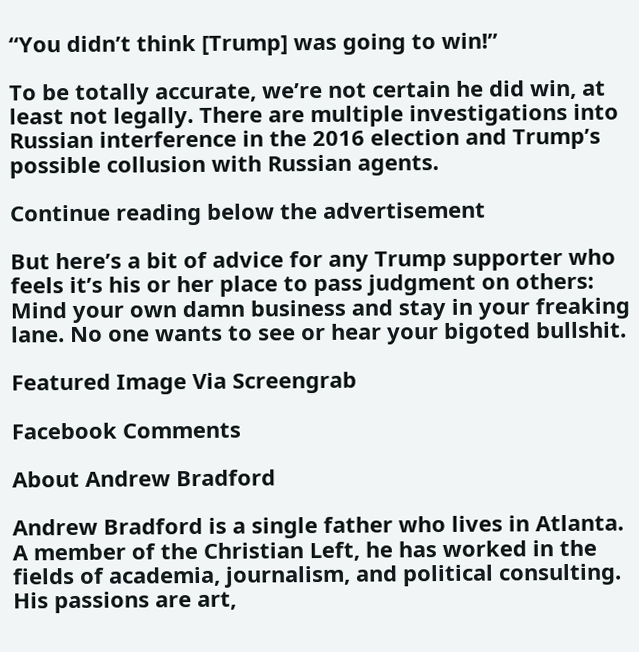“You didn’t think [Trump] was going to win!”

To be totally accurate, we’re not certain he did win, at least not legally. There are multiple investigations into Russian interference in the 2016 election and Trump’s possible collusion with Russian agents.

Continue reading below the advertisement

But here’s a bit of advice for any Trump supporter who feels it’s his or her place to pass judgment on others: Mind your own damn business and stay in your freaking lane. No one wants to see or hear your bigoted bullshit.

Featured Image Via Screengrab

Facebook Comments

About Andrew Bradford

Andrew Bradford is a single father who lives in Atlanta. A member of the Christian Left, he has worked in the fields of academia, journalism, and political consulting. His passions are art,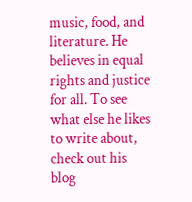music, food, and literature. He believes in equal rights and justice for all. To see what else he likes to write about, check out his blog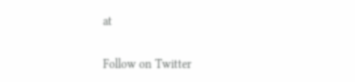at


Follow on Twitter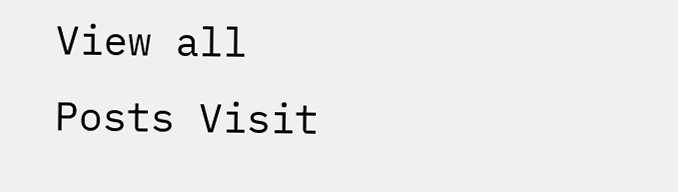View all Posts Visit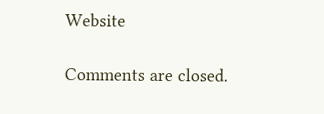Website

Comments are closed.